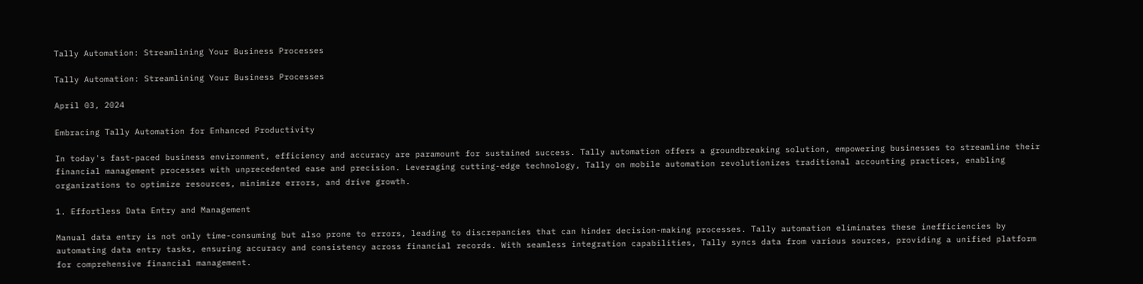Tally Automation: Streamlining Your Business Processes

Tally Automation: Streamlining Your Business Processes

April 03, 2024

Embracing Tally Automation for Enhanced Productivity

In today's fast-paced business environment, efficiency and accuracy are paramount for sustained success. Tally automation offers a groundbreaking solution, empowering businesses to streamline their financial management processes with unprecedented ease and precision. Leveraging cutting-edge technology, Tally on mobile automation revolutionizes traditional accounting practices, enabling organizations to optimize resources, minimize errors, and drive growth.

1. Effortless Data Entry and Management

Manual data entry is not only time-consuming but also prone to errors, leading to discrepancies that can hinder decision-making processes. Tally automation eliminates these inefficiencies by automating data entry tasks, ensuring accuracy and consistency across financial records. With seamless integration capabilities, Tally syncs data from various sources, providing a unified platform for comprehensive financial management.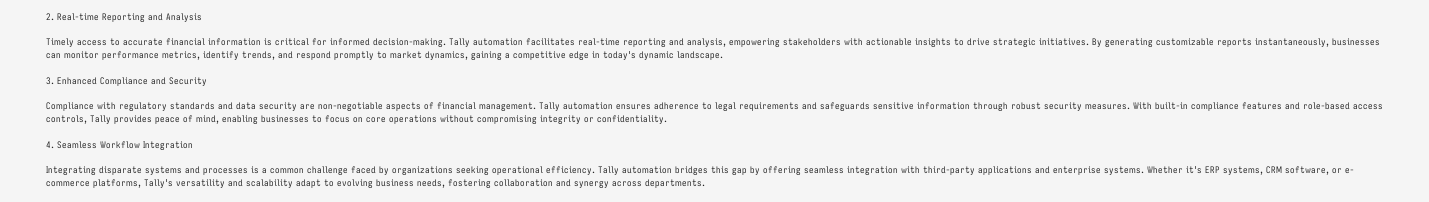2. Real-time Reporting and Analysis

Timely access to accurate financial information is critical for informed decision-making. Tally automation facilitates real-time reporting and analysis, empowering stakeholders with actionable insights to drive strategic initiatives. By generating customizable reports instantaneously, businesses can monitor performance metrics, identify trends, and respond promptly to market dynamics, gaining a competitive edge in today's dynamic landscape.

3. Enhanced Compliance and Security

Compliance with regulatory standards and data security are non-negotiable aspects of financial management. Tally automation ensures adherence to legal requirements and safeguards sensitive information through robust security measures. With built-in compliance features and role-based access controls, Tally provides peace of mind, enabling businesses to focus on core operations without compromising integrity or confidentiality.

4. Seamless Workflow Integration

Integrating disparate systems and processes is a common challenge faced by organizations seeking operational efficiency. Tally automation bridges this gap by offering seamless integration with third-party applications and enterprise systems. Whether it's ERP systems, CRM software, or e-commerce platforms, Tally's versatility and scalability adapt to evolving business needs, fostering collaboration and synergy across departments.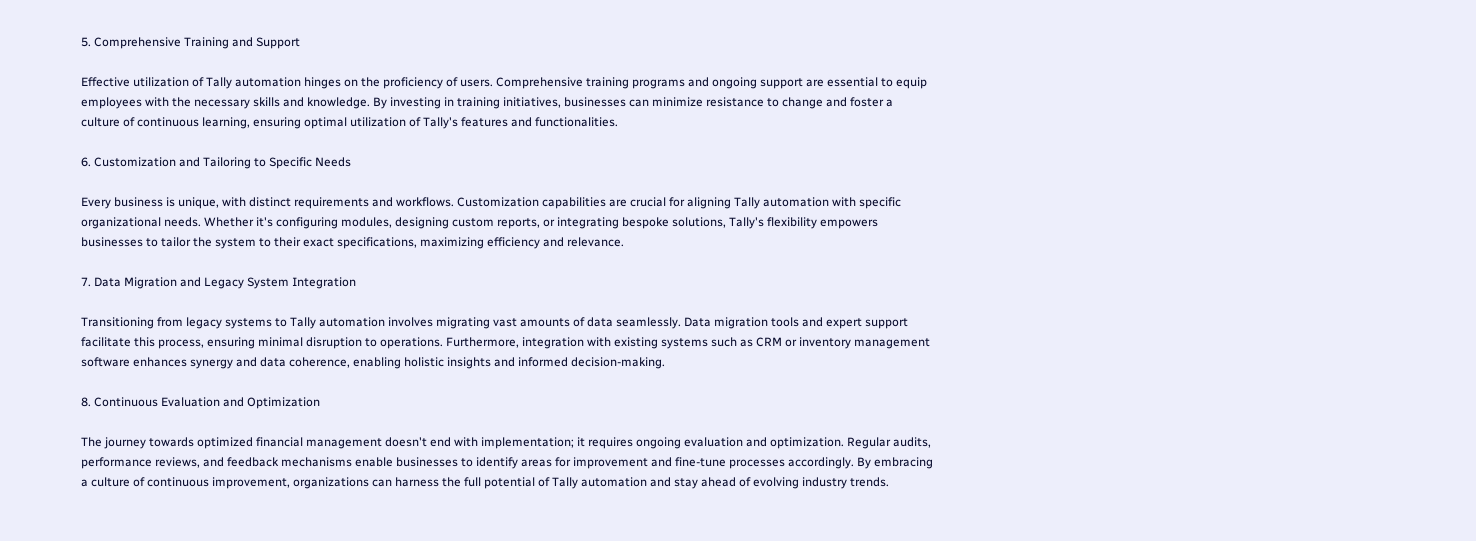5. Comprehensive Training and Support

Effective utilization of Tally automation hinges on the proficiency of users. Comprehensive training programs and ongoing support are essential to equip employees with the necessary skills and knowledge. By investing in training initiatives, businesses can minimize resistance to change and foster a culture of continuous learning, ensuring optimal utilization of Tally's features and functionalities.

6. Customization and Tailoring to Specific Needs

Every business is unique, with distinct requirements and workflows. Customization capabilities are crucial for aligning Tally automation with specific organizational needs. Whether it's configuring modules, designing custom reports, or integrating bespoke solutions, Tally's flexibility empowers businesses to tailor the system to their exact specifications, maximizing efficiency and relevance.

7. Data Migration and Legacy System Integration

Transitioning from legacy systems to Tally automation involves migrating vast amounts of data seamlessly. Data migration tools and expert support facilitate this process, ensuring minimal disruption to operations. Furthermore, integration with existing systems such as CRM or inventory management software enhances synergy and data coherence, enabling holistic insights and informed decision-making.

8. Continuous Evaluation and Optimization

The journey towards optimized financial management doesn't end with implementation; it requires ongoing evaluation and optimization. Regular audits, performance reviews, and feedback mechanisms enable businesses to identify areas for improvement and fine-tune processes accordingly. By embracing a culture of continuous improvement, organizations can harness the full potential of Tally automation and stay ahead of evolving industry trends.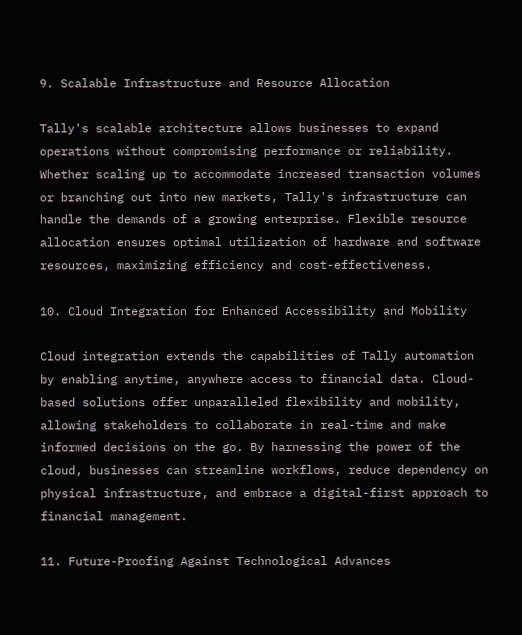9. Scalable Infrastructure and Resource Allocation

Tally's scalable architecture allows businesses to expand operations without compromising performance or reliability. Whether scaling up to accommodate increased transaction volumes or branching out into new markets, Tally's infrastructure can handle the demands of a growing enterprise. Flexible resource allocation ensures optimal utilization of hardware and software resources, maximizing efficiency and cost-effectiveness.

10. Cloud Integration for Enhanced Accessibility and Mobility

Cloud integration extends the capabilities of Tally automation by enabling anytime, anywhere access to financial data. Cloud-based solutions offer unparalleled flexibility and mobility, allowing stakeholders to collaborate in real-time and make informed decisions on the go. By harnessing the power of the cloud, businesses can streamline workflows, reduce dependency on physical infrastructure, and embrace a digital-first approach to financial management.

11. Future-Proofing Against Technological Advances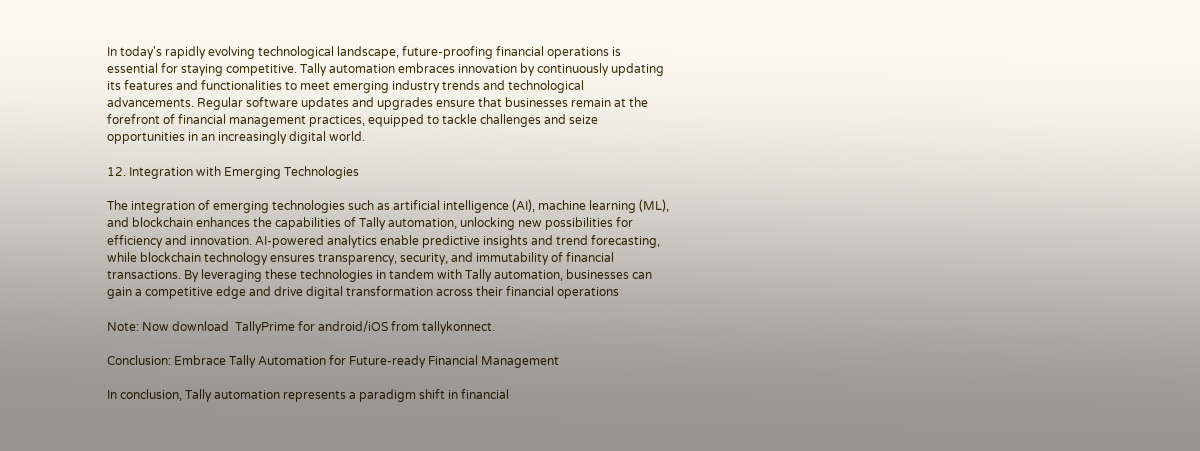In today's rapidly evolving technological landscape, future-proofing financial operations is essential for staying competitive. Tally automation embraces innovation by continuously updating its features and functionalities to meet emerging industry trends and technological advancements. Regular software updates and upgrades ensure that businesses remain at the forefront of financial management practices, equipped to tackle challenges and seize opportunities in an increasingly digital world.

12. Integration with Emerging Technologies

The integration of emerging technologies such as artificial intelligence (AI), machine learning (ML), and blockchain enhances the capabilities of Tally automation, unlocking new possibilities for efficiency and innovation. AI-powered analytics enable predictive insights and trend forecasting, while blockchain technology ensures transparency, security, and immutability of financial transactions. By leveraging these technologies in tandem with Tally automation, businesses can gain a competitive edge and drive digital transformation across their financial operations

Note: Now download  TallyPrime for android/iOS from tallykonnect.

Conclusion: Embrace Tally Automation for Future-ready Financial Management

In conclusion, Tally automation represents a paradigm shift in financial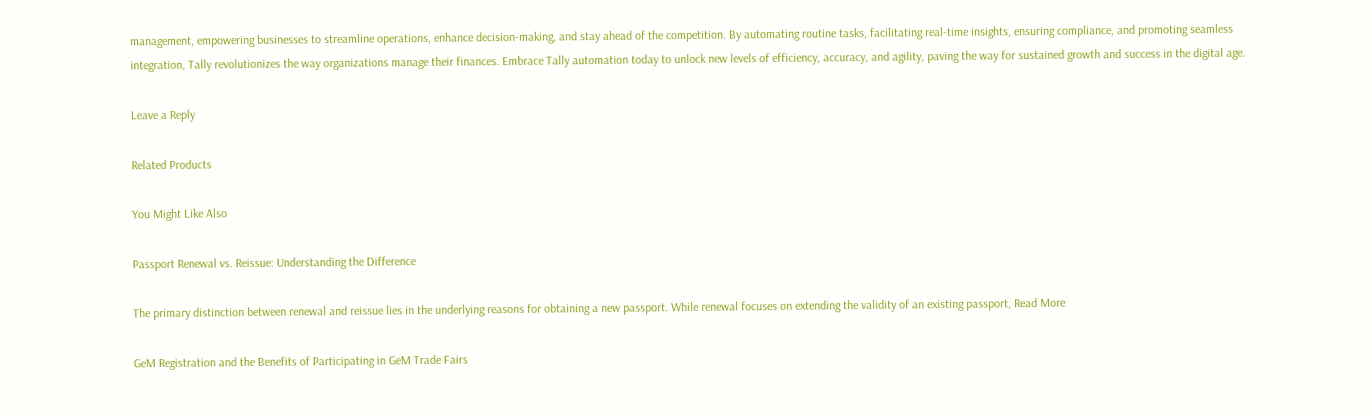management, empowering businesses to streamline operations, enhance decision-making, and stay ahead of the competition. By automating routine tasks, facilitating real-time insights, ensuring compliance, and promoting seamless integration, Tally revolutionizes the way organizations manage their finances. Embrace Tally automation today to unlock new levels of efficiency, accuracy, and agility, paving the way for sustained growth and success in the digital age.

Leave a Reply

Related Products

You Might Like Also

Passport Renewal vs. Reissue: Understanding the Difference

The primary distinction between renewal and reissue lies in the underlying reasons for obtaining a new passport. While renewal focuses on extending the validity of an existing passport, Read More

GeM Registration and the Benefits of Participating in GeM Trade Fairs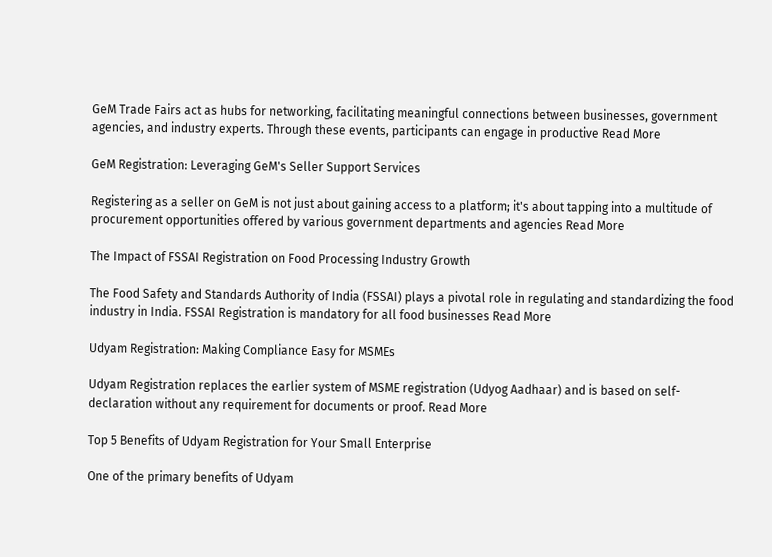GeM Trade Fairs act as hubs for networking, facilitating meaningful connections between businesses, government agencies, and industry experts. Through these events, participants can engage in productive Read More

GeM Registration: Leveraging GeM's Seller Support Services

Registering as a seller on GeM is not just about gaining access to a platform; it's about tapping into a multitude of procurement opportunities offered by various government departments and agencies Read More

The Impact of FSSAI Registration on Food Processing Industry Growth

The Food Safety and Standards Authority of India (FSSAI) plays a pivotal role in regulating and standardizing the food industry in India. FSSAI Registration is mandatory for all food businesses Read More

Udyam Registration: Making Compliance Easy for MSMEs

Udyam Registration replaces the earlier system of MSME registration (Udyog Aadhaar) and is based on self-declaration without any requirement for documents or proof. Read More

Top 5 Benefits of Udyam Registration for Your Small Enterprise

One of the primary benefits of Udyam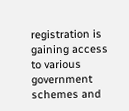registration is gaining access to various government schemes and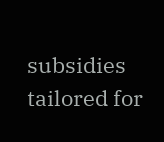subsidies tailored for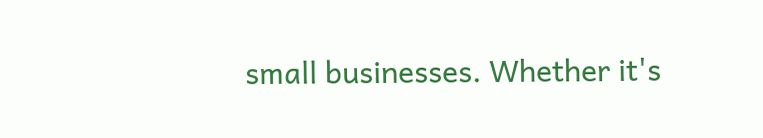small businesses. Whether it's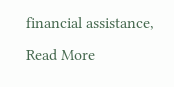financial assistance, Read More